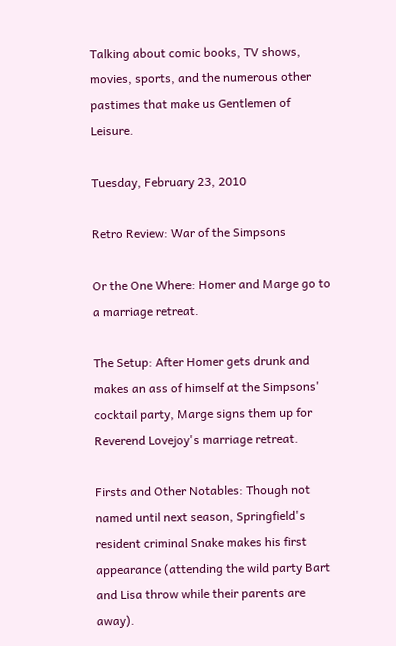Talking about comic books, TV shows, movies, sports, and the numerous other pastimes that make us Gentlemen of Leisure.

Tuesday, February 23, 2010

Retro Review: War of the Simpsons

Or the One Where: Homer and Marge go to a marriage retreat.

The Setup: After Homer gets drunk and makes an ass of himself at the Simpsons' cocktail party, Marge signs them up for Reverend Lovejoy's marriage retreat.

Firsts and Other Notables: Though not named until next season, Springfield's resident criminal Snake makes his first appearance (attending the wild party Bart and Lisa throw while their parents are away).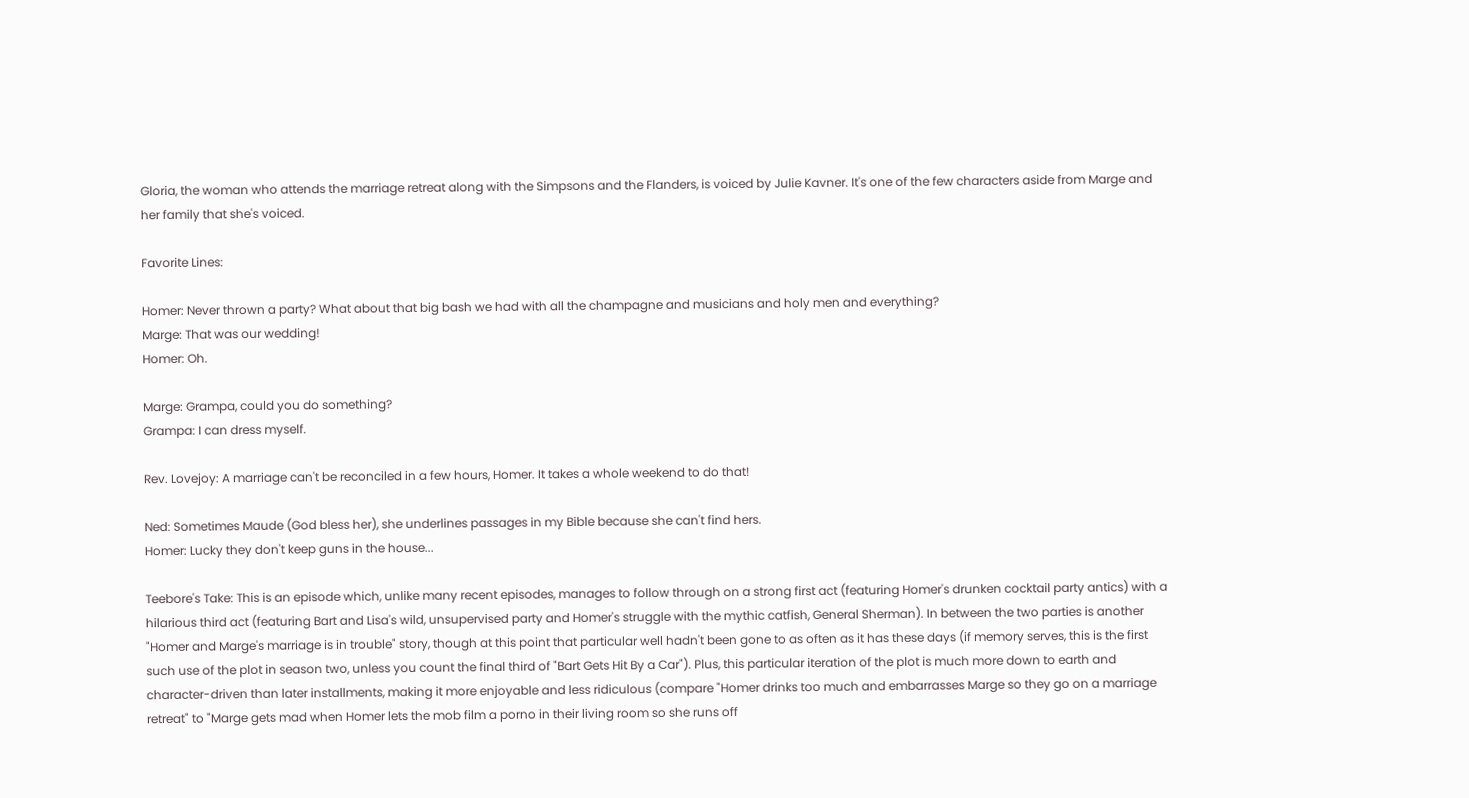Gloria, the woman who attends the marriage retreat along with the Simpsons and the Flanders, is voiced by Julie Kavner. It's one of the few characters aside from Marge and her family that she's voiced.

Favorite Lines:

Homer: Never thrown a party? What about that big bash we had with all the champagne and musicians and holy men and everything?
Marge: That was our wedding!
Homer: Oh.

Marge: Grampa, could you do something?
Grampa: I can dress myself.

Rev. Lovejoy: A marriage can't be reconciled in a few hours, Homer. It takes a whole weekend to do that!

Ned: Sometimes Maude (God bless her), she underlines passages in my Bible because she can't find hers.
Homer: Lucky they don't keep guns in the house...

Teebore's Take: This is an episode which, unlike many recent episodes, manages to follow through on a strong first act (featuring Homer's drunken cocktail party antics) with a hilarious third act (featuring Bart and Lisa's wild, unsupervised party and Homer's struggle with the mythic catfish, General Sherman). In between the two parties is another "Homer and Marge's marriage is in trouble" story, though at this point that particular well hadn't been gone to as often as it has these days (if memory serves, this is the first such use of the plot in season two, unless you count the final third of "Bart Gets Hit By a Car"). Plus, this particular iteration of the plot is much more down to earth and character-driven than later installments, making it more enjoyable and less ridiculous (compare "Homer drinks too much and embarrasses Marge so they go on a marriage retreat" to "Marge gets mad when Homer lets the mob film a porno in their living room so she runs off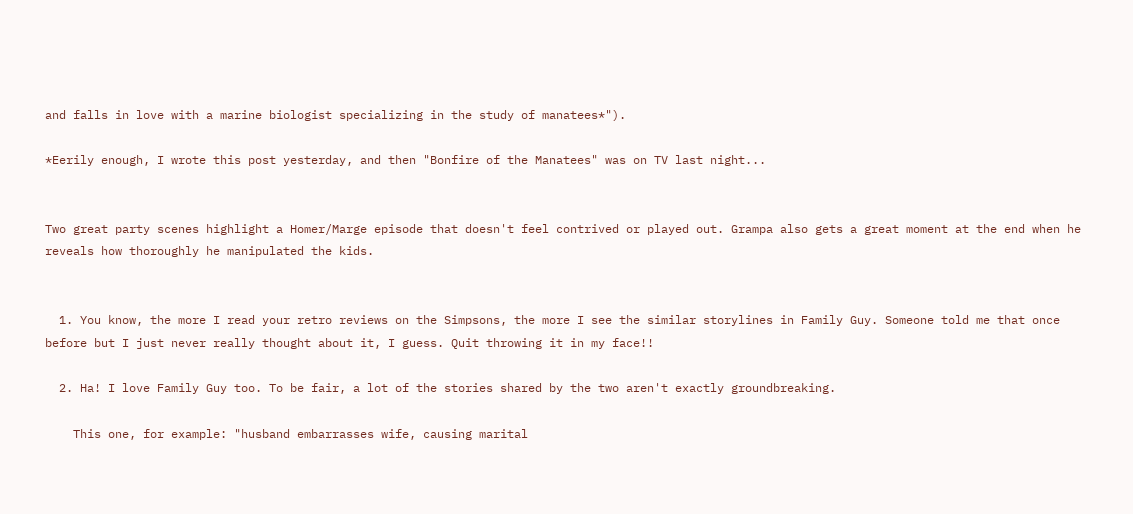and falls in love with a marine biologist specializing in the study of manatees*").

*Eerily enough, I wrote this post yesterday, and then "Bonfire of the Manatees" was on TV last night...


Two great party scenes highlight a Homer/Marge episode that doesn't feel contrived or played out. Grampa also gets a great moment at the end when he reveals how thoroughly he manipulated the kids.


  1. You know, the more I read your retro reviews on the Simpsons, the more I see the similar storylines in Family Guy. Someone told me that once before but I just never really thought about it, I guess. Quit throwing it in my face!!

  2. Ha! I love Family Guy too. To be fair, a lot of the stories shared by the two aren't exactly groundbreaking.

    This one, for example: "husband embarrasses wife, causing marital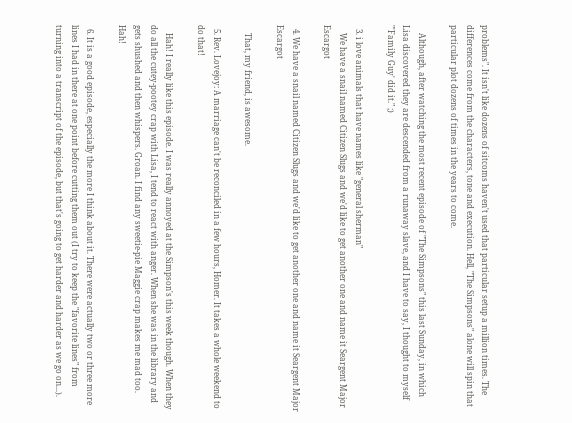problems". It isn't like dozens of sitcoms haven't used that particular setup a million times. The differences come from the characters, tone and execution. Hell, "The Simpsons" alone will spin that particular plot dozens of times in the years to come.

    Although, after watching the most recent episode of "The Simpsons" this last Sunday, in which Lisa discovered they are descended from a runaway slave, and I have to say, I thought to myself "'Family Guy' did it." ;)

  3. i love animals that have names like "general sherman"
    We have a snail named Citizen Slugs and we'd like to get another one and name it Seargent Major Escargot

  4. We have a snail named Citizen Slugs and we'd like to get another one and name it Seargent Major Escargot

    That, my friend, is awesome.

  5. Rev. Lovejoy: A marriage can't be reconciled in a few hours, Homer. It takes a whole weekend to do that!

    Hah! I really like this episode. I was really annoyed at the Simpson's this week though. When they do all the cutey-pootey crap with Lisa, I tend to react with anger. When she was in the library and gets shushed and then whispers. Groan. I find any sweetie-pie Maggie crap makes me mad too. Hah!

  6. It is a good episode, especially the more I think about it. There were actually two or three more lines I had in there at one point before cutting them out (I try to keep the "favorite lines" from turning into a transcript of the episode, but that's going to get harder and harder as we go on...).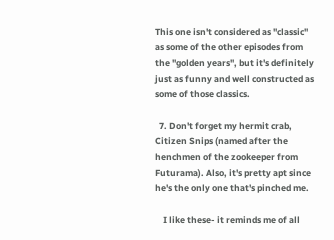This one isn't considered as "classic" as some of the other episodes from the "golden years", but it's definitely just as funny and well constructed as some of those classics.

  7. Don't forget my hermit crab, Citizen Snips (named after the henchmen of the zookeeper from Futurama). Also, it's pretty apt since he's the only one that's pinched me.

    I like these- it reminds me of all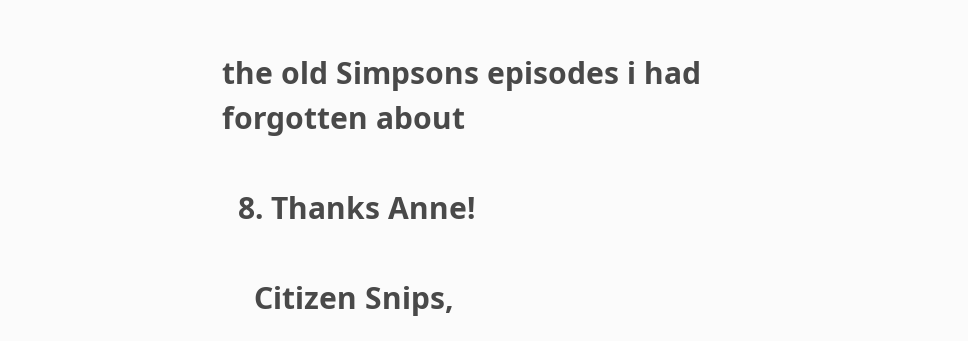the old Simpsons episodes i had forgotten about

  8. Thanks Anne!

    Citizen Snips,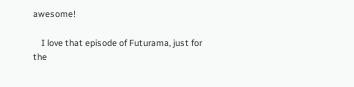awesome!

    I love that episode of Futurama, just for the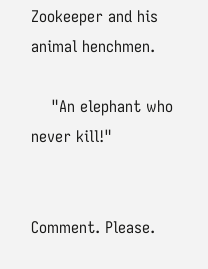Zookeeper and his animal henchmen.

    "An elephant who never kill!"


Comment. Please.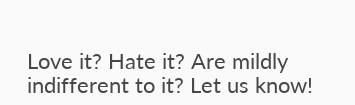Love it? Hate it? Are mildly indifferent to it? Let us know!